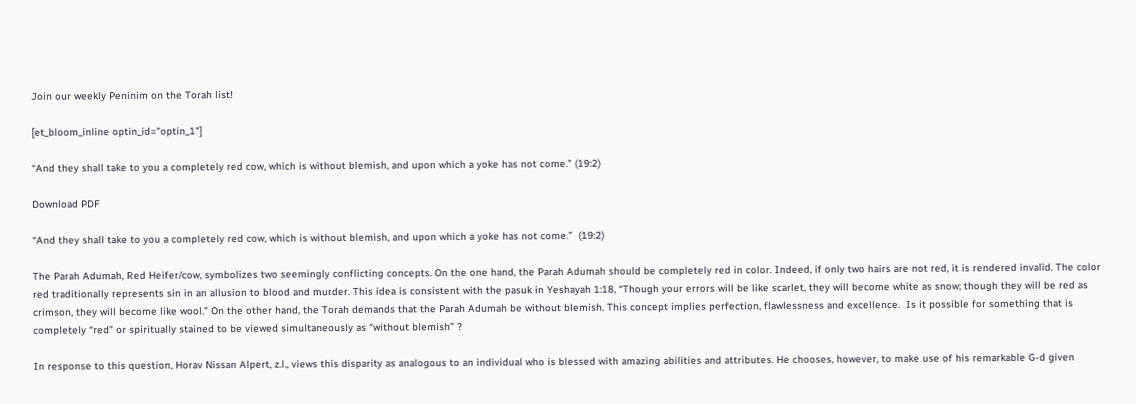Join our weekly Peninim on the Torah list!

[et_bloom_inline optin_id="optin_1"]

“And they shall take to you a completely red cow, which is without blemish, and upon which a yoke has not come.” (19:2)

Download PDF

“And they shall take to you a completely red cow, which is without blemish, and upon which a yoke has not come.”  (19:2)

The Parah Adumah, Red Heifer/cow, symbolizes two seemingly conflicting concepts. On the one hand, the Parah Adumah should be completely red in color. Indeed, if only two hairs are not red, it is rendered invalid. The color red traditionally represents sin in an allusion to blood and murder. This idea is consistent with the pasuk in Yeshayah 1:18, “Though your errors will be like scarlet, they will become white as snow; though they will be red as crimson, they will become like wool.” On the other hand, the Torah demands that the Parah Adumah be without blemish. This concept implies perfection, flawlessness and excellence.  Is it possible for something that is completely “red” or spiritually stained to be viewed simultaneously as “without blemish” ?

In response to this question, Horav Nissan Alpert, z.l., views this disparity as analogous to an individual who is blessed with amazing abilities and attributes. He chooses, however, to make use of his remarkable G-d given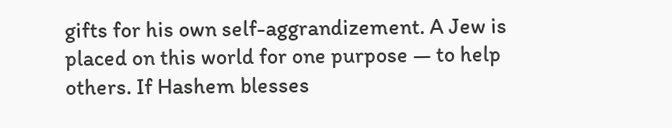gifts for his own self-aggrandizement. A Jew is placed on this world for one purpose — to help others. If Hashem blesses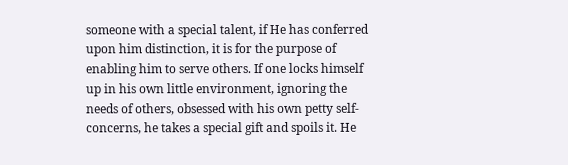someone with a special talent, if He has conferred upon him distinction, it is for the purpose of enabling him to serve others. If one locks himself up in his own little environment, ignoring the needs of others, obsessed with his own petty self-concerns, he takes a special gift and spoils it. He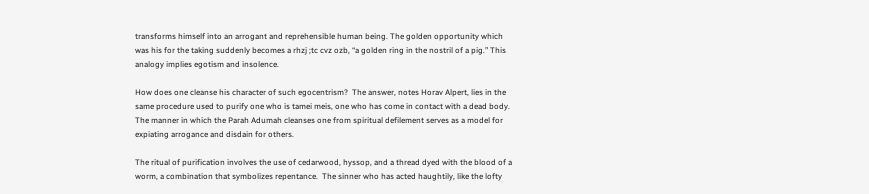transforms himself into an arrogant and reprehensible human being. The golden opportunity which was his for the taking suddenly becomes a rhzj ;tc cvz ozb, “a golden ring in the nostril of a pig.” This analogy implies egotism and insolence.

How does one cleanse his character of such egocentrism?  The answer, notes Horav Alpert, lies in the same procedure used to purify one who is tamei meis, one who has come in contact with a dead body. The manner in which the Parah Adumah cleanses one from spiritual defilement serves as a model for expiating arrogance and disdain for others.

The ritual of purification involves the use of cedarwood, hyssop, and a thread dyed with the blood of a worm, a combination that symbolizes repentance.  The sinner who has acted haughtily, like the lofty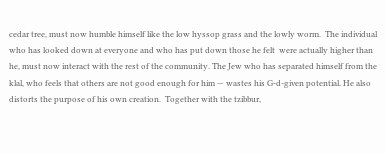cedar tree, must now humble himself like the low hyssop grass and the lowly worm.  The individual who has looked down at everyone and who has put down those he felt  were actually higher than he, must now interact with the rest of the community. The Jew who has separated himself from the klal, who feels that others are not good enough for him — wastes his G-d-given potential. He also distorts the purpose of his own creation.  Together with the tzibbur,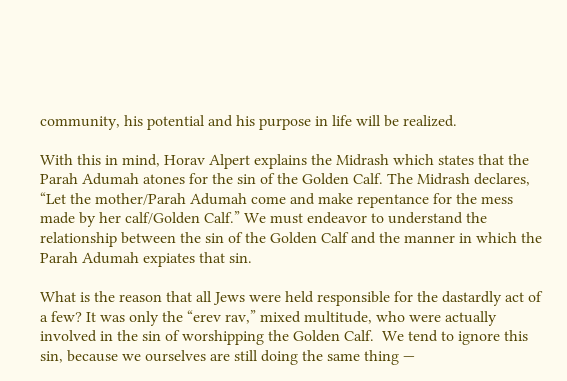community, his potential and his purpose in life will be realized.

With this in mind, Horav Alpert explains the Midrash which states that the Parah Adumah atones for the sin of the Golden Calf. The Midrash declares, “Let the mother/Parah Adumah come and make repentance for the mess made by her calf/Golden Calf.” We must endeavor to understand the relationship between the sin of the Golden Calf and the manner in which the Parah Adumah expiates that sin.

What is the reason that all Jews were held responsible for the dastardly act of a few? It was only the “erev rav,” mixed multitude, who were actually involved in the sin of worshipping the Golden Calf.  We tend to ignore this sin, because we ourselves are still doing the same thing —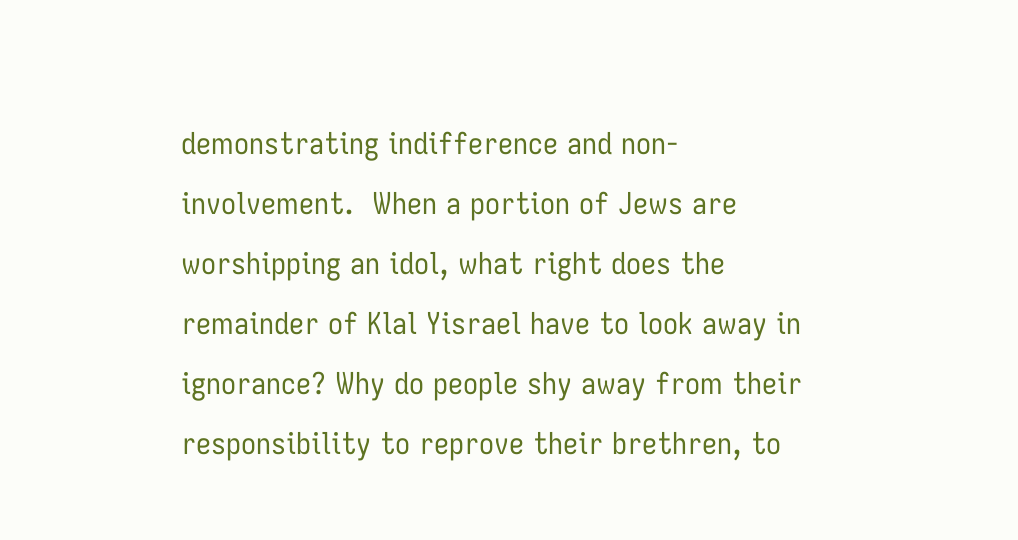demonstrating indifference and non-involvement.  When a portion of Jews are worshipping an idol, what right does the remainder of Klal Yisrael have to look away in ignorance? Why do people shy away from their responsibility to reprove their brethren, to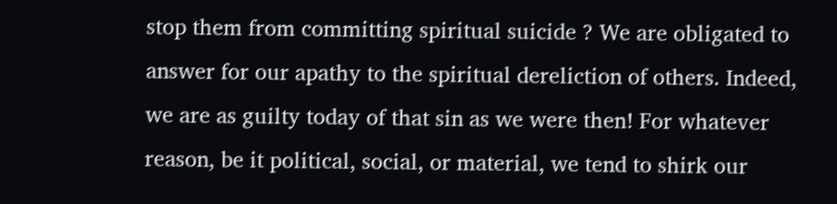stop them from committing spiritual suicide ? We are obligated to answer for our apathy to the spiritual dereliction of others. Indeed, we are as guilty today of that sin as we were then! For whatever reason, be it political, social, or material, we tend to shirk our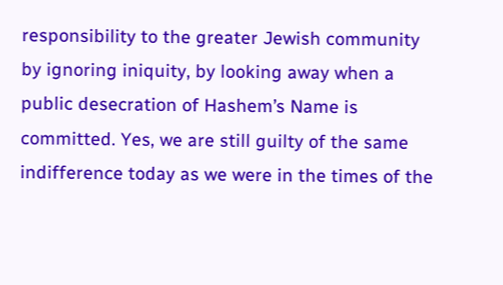responsibility to the greater Jewish community by ignoring iniquity, by looking away when a public desecration of Hashem’s Name is committed. Yes, we are still guilty of the same indifference today as we were in the times of the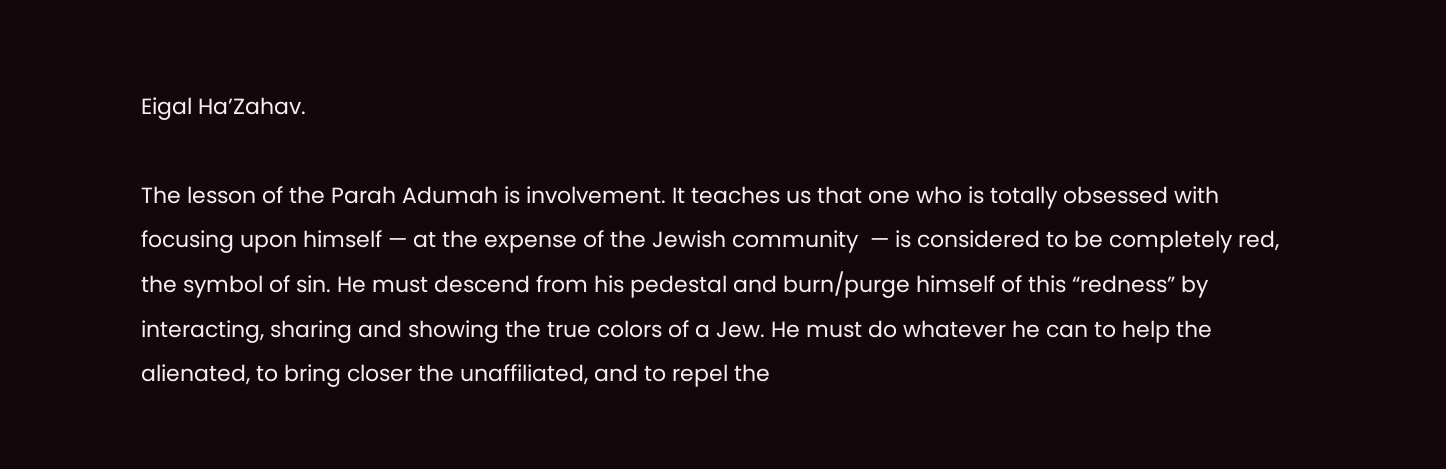Eigal Ha’Zahav.

The lesson of the Parah Adumah is involvement. It teaches us that one who is totally obsessed with focusing upon himself — at the expense of the Jewish community  — is considered to be completely red, the symbol of sin. He must descend from his pedestal and burn/purge himself of this “redness” by interacting, sharing and showing the true colors of a Jew. He must do whatever he can to help the alienated, to bring closer the unaffiliated, and to repel the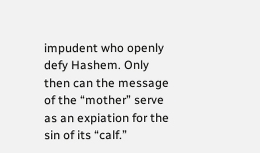impudent who openly defy Hashem. Only then can the message of the “mother” serve as an expiation for the sin of its “calf.”